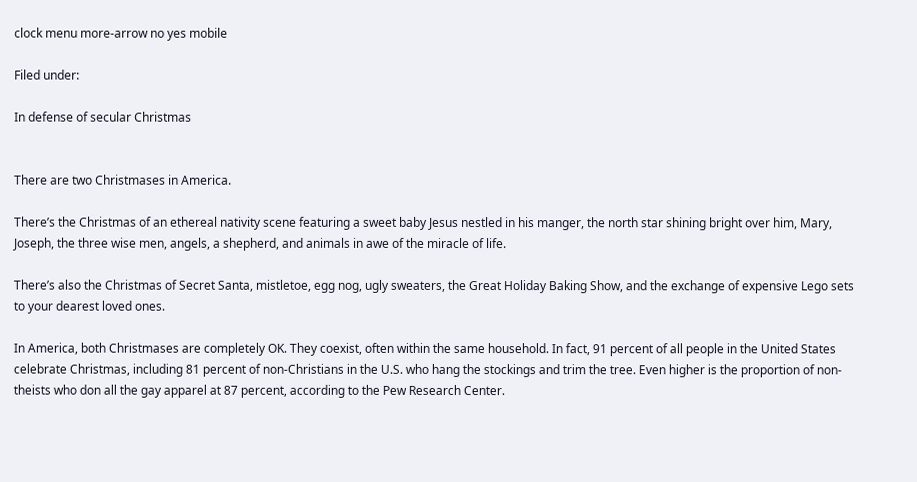clock menu more-arrow no yes mobile

Filed under:

In defense of secular Christmas


There are two Christmases in America.

There’s the Christmas of an ethereal nativity scene featuring a sweet baby Jesus nestled in his manger, the north star shining bright over him, Mary, Joseph, the three wise men, angels, a shepherd, and animals in awe of the miracle of life.

There’s also the Christmas of Secret Santa, mistletoe, egg nog, ugly sweaters, the Great Holiday Baking Show, and the exchange of expensive Lego sets to your dearest loved ones.

In America, both Christmases are completely OK. They coexist, often within the same household. In fact, 91 percent of all people in the United States celebrate Christmas, including 81 percent of non-Christians in the U.S. who hang the stockings and trim the tree. Even higher is the proportion of non-theists who don all the gay apparel at 87 percent, according to the Pew Research Center.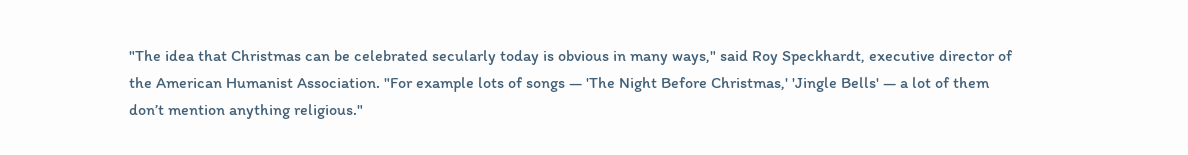"The idea that Christmas can be celebrated secularly today is obvious in many ways," said Roy Speckhardt, executive director of the American Humanist Association. "For example lots of songs — 'The Night Before Christmas,' 'Jingle Bells' — a lot of them don’t mention anything religious."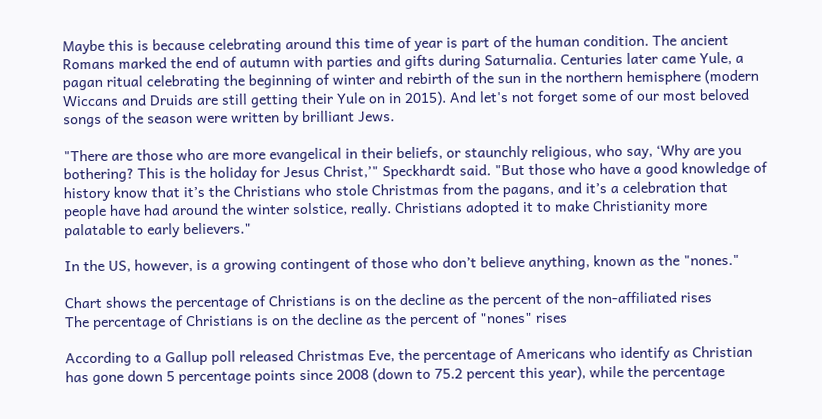Maybe this is because celebrating around this time of year is part of the human condition. The ancient Romans marked the end of autumn with parties and gifts during Saturnalia. Centuries later came Yule, a pagan ritual celebrating the beginning of winter and rebirth of the sun in the northern hemisphere (modern Wiccans and Druids are still getting their Yule on in 2015). And let's not forget some of our most beloved songs of the season were written by brilliant Jews.

"There are those who are more evangelical in their beliefs, or staunchly religious, who say, ‘Why are you bothering? This is the holiday for Jesus Christ,’" Speckhardt said. "But those who have a good knowledge of history know that it’s the Christians who stole Christmas from the pagans, and it’s a celebration that people have had around the winter solstice, really. Christians adopted it to make Christianity more palatable to early believers."

In the US, however, is a growing contingent of those who don’t believe anything, known as the "nones."

Chart shows the percentage of Christians is on the decline as the percent of the non-affiliated rises
The percentage of Christians is on the decline as the percent of "nones" rises

According to a Gallup poll released Christmas Eve, the percentage of Americans who identify as Christian has gone down 5 percentage points since 2008 (down to 75.2 percent this year), while the percentage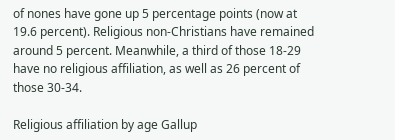of nones have gone up 5 percentage points (now at 19.6 percent). Religious non-Christians have remained around 5 percent. Meanwhile, a third of those 18-29 have no religious affiliation, as well as 26 percent of those 30-34.

Religious affiliation by age Gallup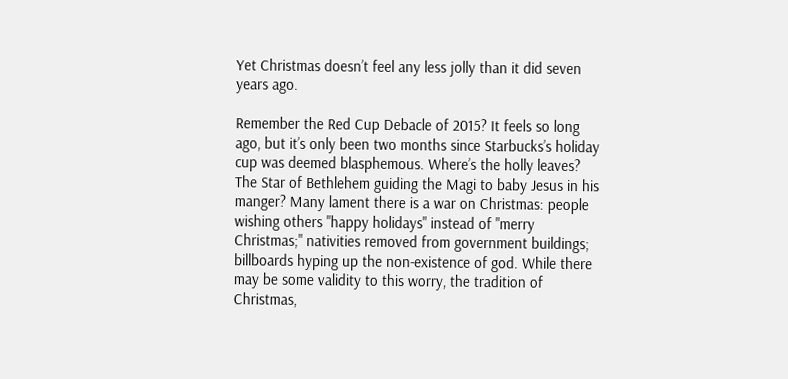Yet Christmas doesn’t feel any less jolly than it did seven years ago.

Remember the Red Cup Debacle of 2015? It feels so long ago, but it’s only been two months since Starbucks’s holiday cup was deemed blasphemous. Where’s the holly leaves? The Star of Bethlehem guiding the Magi to baby Jesus in his manger? Many lament there is a war on Christmas: people wishing others "happy holidays" instead of "merry Christmas;" nativities removed from government buildings; billboards hyping up the non-existence of god. While there may be some validity to this worry, the tradition of Christmas,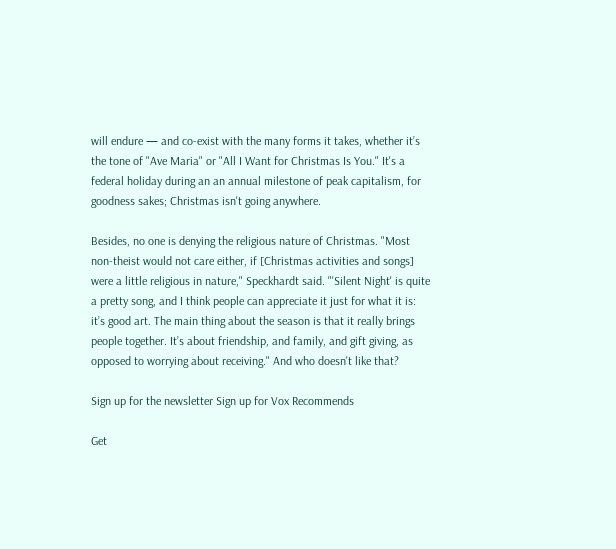will endure — and co-exist with the many forms it takes, whether it’s the tone of "Ave Maria" or "All I Want for Christmas Is You." It's a federal holiday during an an annual milestone of peak capitalism, for goodness sakes; Christmas isn't going anywhere.

Besides, no one is denying the religious nature of Christmas. "Most non-theist would not care either, if [Christmas activities and songs] were a little religious in nature," Speckhardt said. "'Silent Night' is quite a pretty song, and I think people can appreciate it just for what it is: it’s good art. The main thing about the season is that it really brings people together. It’s about friendship, and family, and gift giving, as opposed to worrying about receiving." And who doesn't like that?

Sign up for the newsletter Sign up for Vox Recommends

Get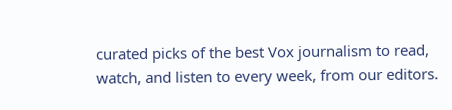curated picks of the best Vox journalism to read, watch, and listen to every week, from our editors.